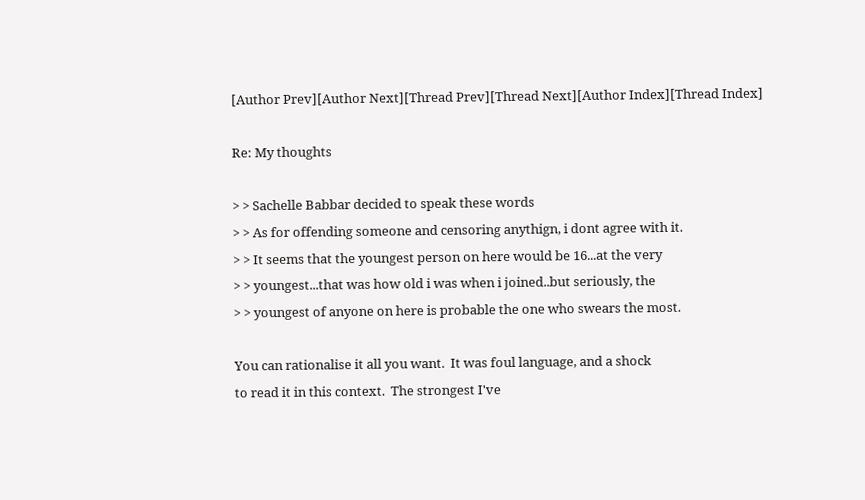[Author Prev][Author Next][Thread Prev][Thread Next][Author Index][Thread Index]

Re: My thoughts

> > Sachelle Babbar decided to speak these words
> > As for offending someone and censoring anythign, i dont agree with it.
> > It seems that the youngest person on here would be 16...at the very
> > youngest...that was how old i was when i joined..but seriously, the
> > youngest of anyone on here is probable the one who swears the most.

You can rationalise it all you want.  It was foul language, and a shock
to read it in this context.  The strongest I've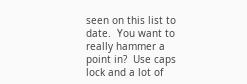seen on this list to
date.  You want to really hammer a point in?  Use caps lock and a lot of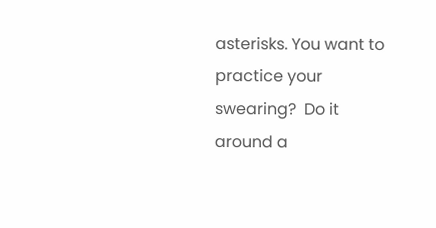asterisks. You want to practice your swearing?  Do it around a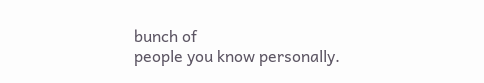bunch of
people you know personally.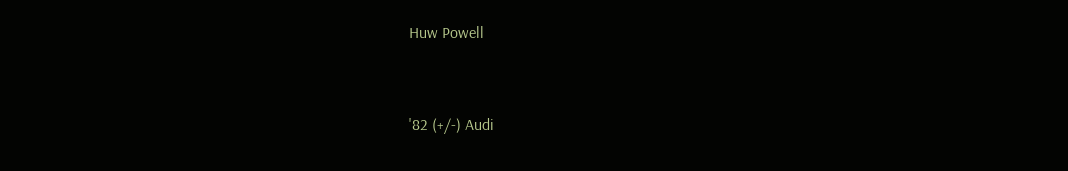Huw Powell


'82 (+/-) Audi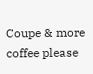Coupe & more coffee please